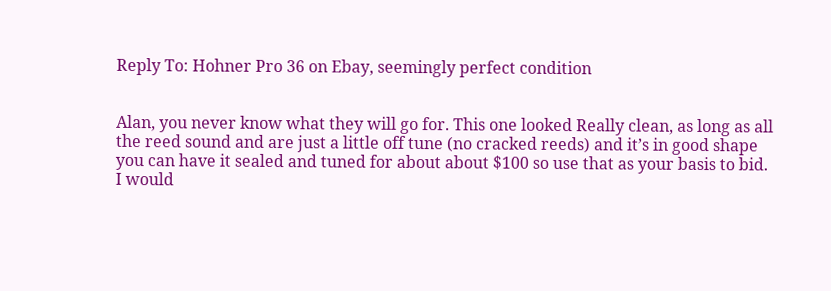Reply To: Hohner Pro 36 on Ebay, seemingly perfect condition


Alan, you never know what they will go for. This one looked Really clean, as long as all the reed sound and are just a little off tune (no cracked reeds) and it’s in good shape you can have it sealed and tuned for about about $100 so use that as your basis to bid. I would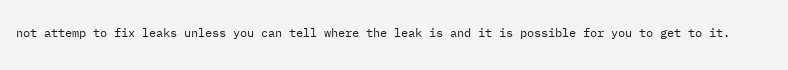not attemp to fix leaks unless you can tell where the leak is and it is possible for you to get to it.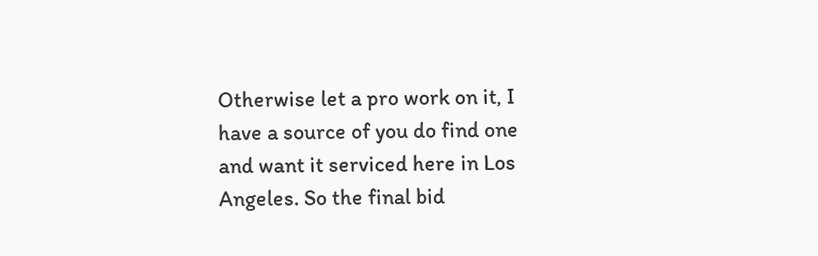Otherwise let a pro work on it, I have a source of you do find one and want it serviced here in Los Angeles. So the final bid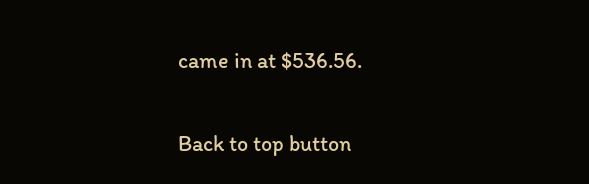came in at $536.56.

Back to top button